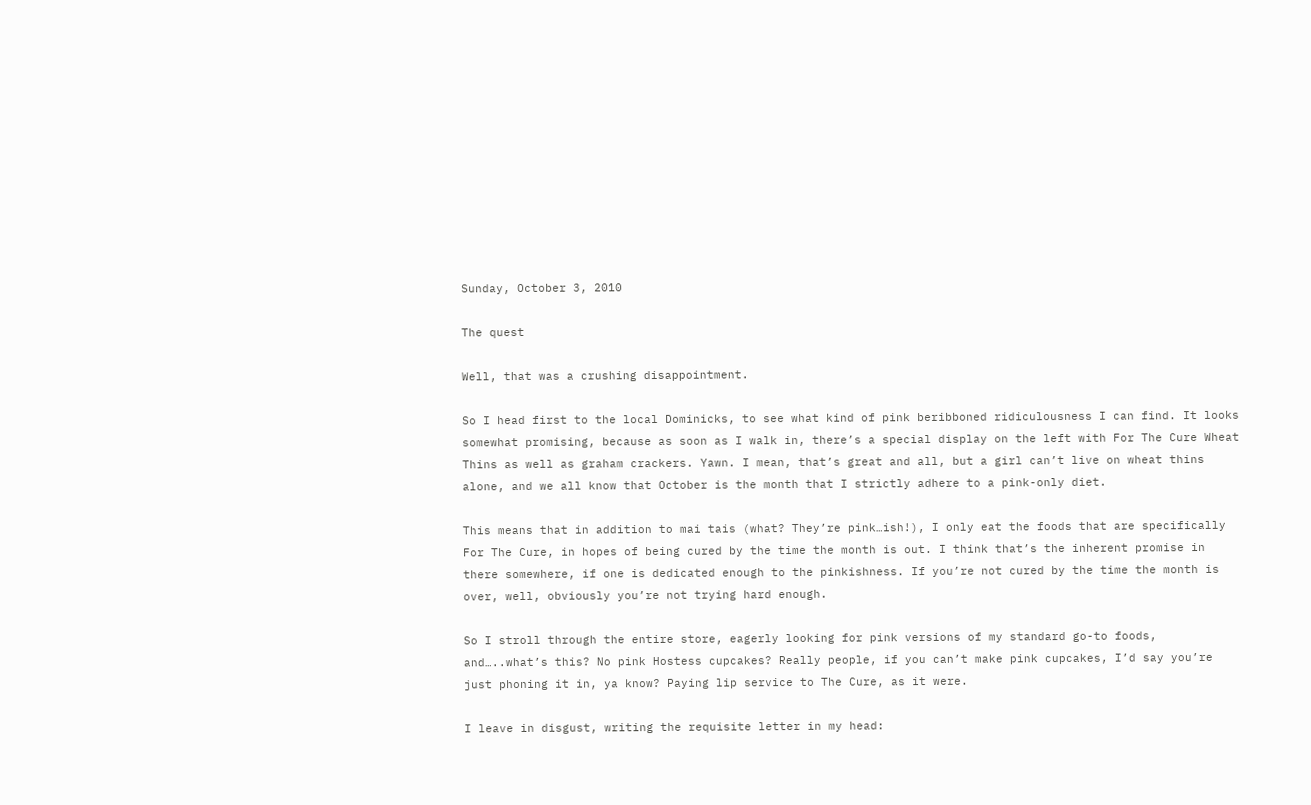Sunday, October 3, 2010

The quest

Well, that was a crushing disappointment.

So I head first to the local Dominicks, to see what kind of pink beribboned ridiculousness I can find. It looks somewhat promising, because as soon as I walk in, there’s a special display on the left with For The Cure Wheat Thins as well as graham crackers. Yawn. I mean, that’s great and all, but a girl can’t live on wheat thins alone, and we all know that October is the month that I strictly adhere to a pink-only diet.

This means that in addition to mai tais (what? They’re pink…ish!), I only eat the foods that are specifically For The Cure, in hopes of being cured by the time the month is out. I think that’s the inherent promise in there somewhere, if one is dedicated enough to the pinkishness. If you’re not cured by the time the month is over, well, obviously you’re not trying hard enough.

So I stroll through the entire store, eagerly looking for pink versions of my standard go-to foods, and…..what’s this? No pink Hostess cupcakes? Really people, if you can’t make pink cupcakes, I’d say you’re just phoning it in, ya know? Paying lip service to The Cure, as it were.

I leave in disgust, writing the requisite letter in my head: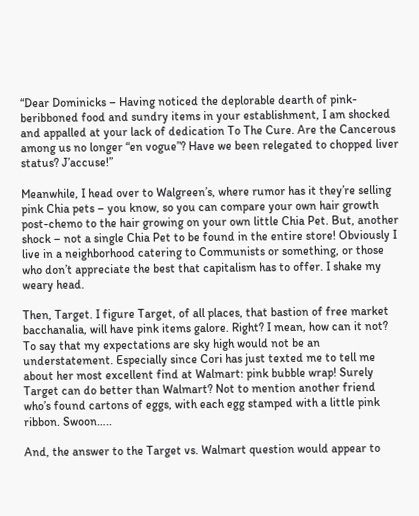“Dear Dominicks – Having noticed the deplorable dearth of pink-beribboned food and sundry items in your establishment, I am shocked and appalled at your lack of dedication To The Cure. Are the Cancerous among us no longer “en vogue”? Have we been relegated to chopped liver status? J’accuse!”

Meanwhile, I head over to Walgreen’s, where rumor has it they’re selling pink Chia pets – you know, so you can compare your own hair growth post-chemo to the hair growing on your own little Chia Pet. But, another shock – not a single Chia Pet to be found in the entire store! Obviously I live in a neighborhood catering to Communists or something, or those who don’t appreciate the best that capitalism has to offer. I shake my weary head.

Then, Target. I figure Target, of all places, that bastion of free market bacchanalia, will have pink items galore. Right? I mean, how can it not? To say that my expectations are sky high would not be an understatement. Especially since Cori has just texted me to tell me about her most excellent find at Walmart: pink bubble wrap! Surely Target can do better than Walmart? Not to mention another friend who’s found cartons of eggs, with each egg stamped with a little pink ribbon. Swoon…..

And, the answer to the Target vs. Walmart question would appear to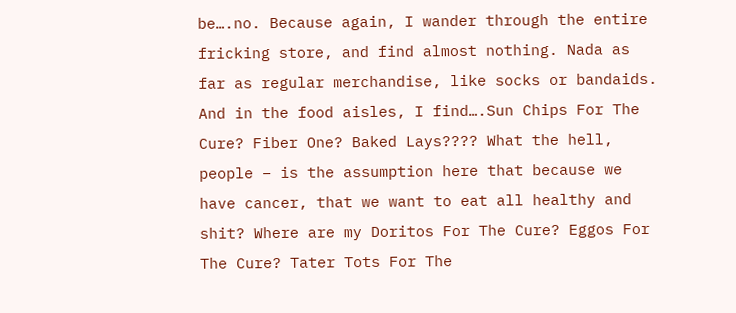be….no. Because again, I wander through the entire fricking store, and find almost nothing. Nada as far as regular merchandise, like socks or bandaids. And in the food aisles, I find….Sun Chips For The Cure? Fiber One? Baked Lays???? What the hell, people – is the assumption here that because we have cancer, that we want to eat all healthy and shit? Where are my Doritos For The Cure? Eggos For The Cure? Tater Tots For The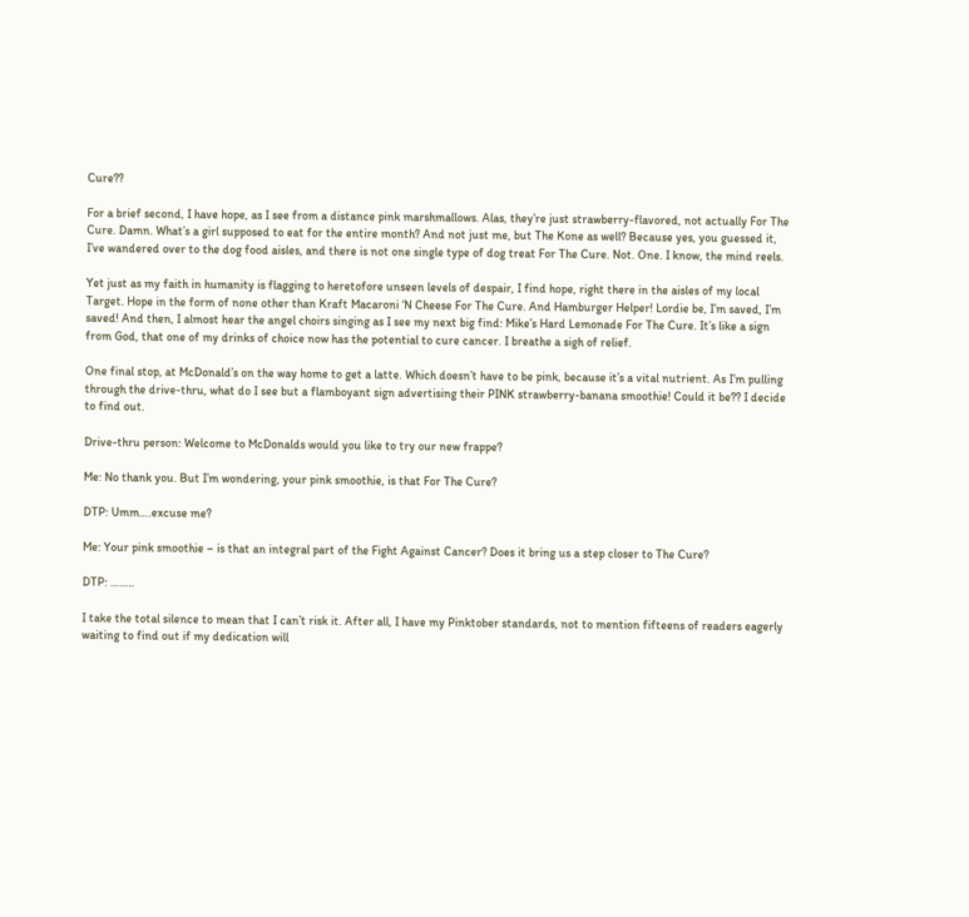Cure??

For a brief second, I have hope, as I see from a distance pink marshmallows. Alas, they’re just strawberry-flavored, not actually For The Cure. Damn. What’s a girl supposed to eat for the entire month? And not just me, but The Kone as well? Because yes, you guessed it, I’ve wandered over to the dog food aisles, and there is not one single type of dog treat For The Cure. Not. One. I know, the mind reels.

Yet just as my faith in humanity is flagging to heretofore unseen levels of despair, I find hope, right there in the aisles of my local Target. Hope in the form of none other than Kraft Macaroni ‘N Cheese For The Cure. And Hamburger Helper! Lordie be, I’m saved, I’m saved! And then, I almost hear the angel choirs singing as I see my next big find: Mike’s Hard Lemonade For The Cure. It’s like a sign from God, that one of my drinks of choice now has the potential to cure cancer. I breathe a sigh of relief.

One final stop, at McDonald’s on the way home to get a latte. Which doesn’t have to be pink, because it’s a vital nutrient. As I’m pulling through the drive-thru, what do I see but a flamboyant sign advertising their PINK strawberry-banana smoothie! Could it be?? I decide to find out.

Drive-thru person: Welcome to McDonalds would you like to try our new frappe?

Me: No thank you. But I’m wondering, your pink smoothie, is that For The Cure?

DTP: Umm….excuse me?

Me: Your pink smoothie – is that an integral part of the Fight Against Cancer? Does it bring us a step closer to The Cure?

DTP: ……..

I take the total silence to mean that I can’t risk it. After all, I have my Pinktober standards, not to mention fifteens of readers eagerly waiting to find out if my dedication will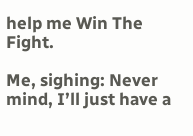help me Win The Fight.

Me, sighing: Never mind, I’ll just have a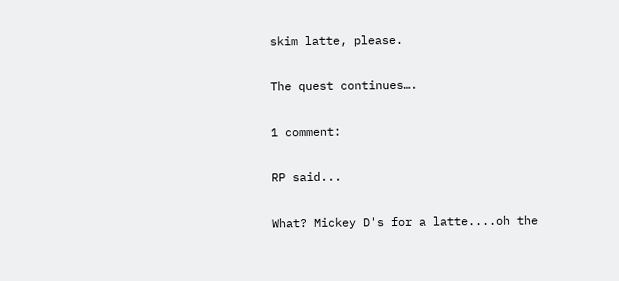skim latte, please.

The quest continues….

1 comment:

RP said...

What? Mickey D's for a latte....oh the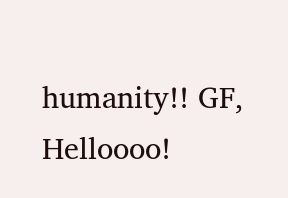humanity!! GF, Helloooo!